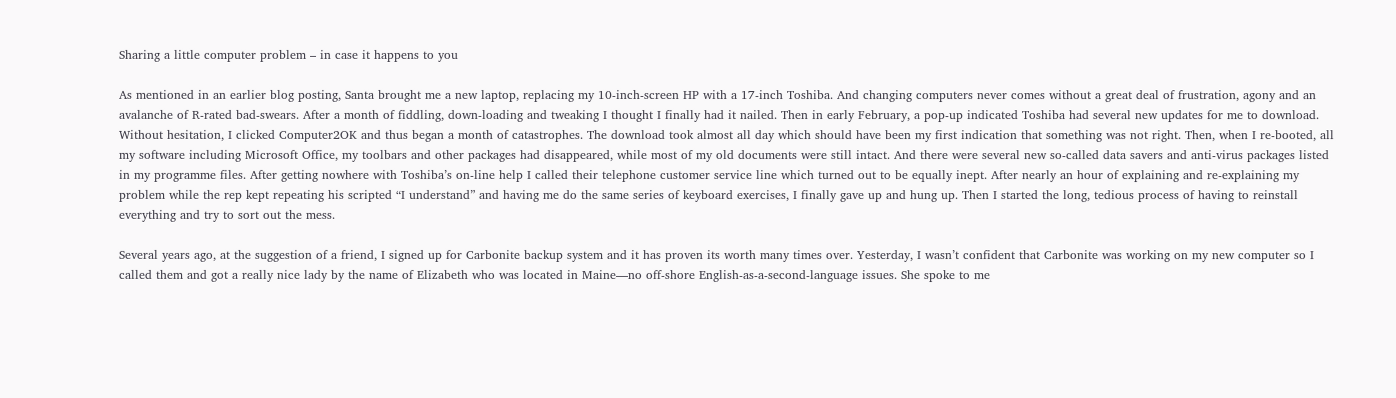Sharing a little computer problem – in case it happens to you

As mentioned in an earlier blog posting, Santa brought me a new laptop, replacing my 10-inch-screen HP with a 17-inch Toshiba. And changing computers never comes without a great deal of frustration, agony and an avalanche of R-rated bad-swears. After a month of fiddling, down-loading and tweaking I thought I finally had it nailed. Then in early February, a pop-up indicated Toshiba had several new updates for me to download. Without hesitation, I clicked Computer2OK and thus began a month of catastrophes. The download took almost all day which should have been my first indication that something was not right. Then, when I re-booted, all my software including Microsoft Office, my toolbars and other packages had disappeared, while most of my old documents were still intact. And there were several new so-called data savers and anti-virus packages listed in my programme files. After getting nowhere with Toshiba’s on-line help I called their telephone customer service line which turned out to be equally inept. After nearly an hour of explaining and re-explaining my problem while the rep kept repeating his scripted “I understand” and having me do the same series of keyboard exercises, I finally gave up and hung up. Then I started the long, tedious process of having to reinstall everything and try to sort out the mess.

Several years ago, at the suggestion of a friend, I signed up for Carbonite backup system and it has proven its worth many times over. Yesterday, I wasn’t confident that Carbonite was working on my new computer so I called them and got a really nice lady by the name of Elizabeth who was located in Maine—no off-shore English-as-a-second-language issues. She spoke to me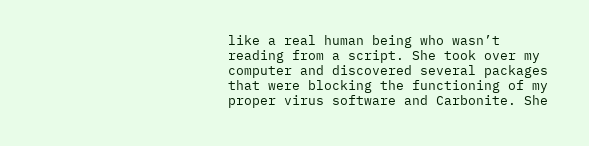like a real human being who wasn’t reading from a script. She took over my computer and discovered several packages that were blocking the functioning of my proper virus software and Carbonite. She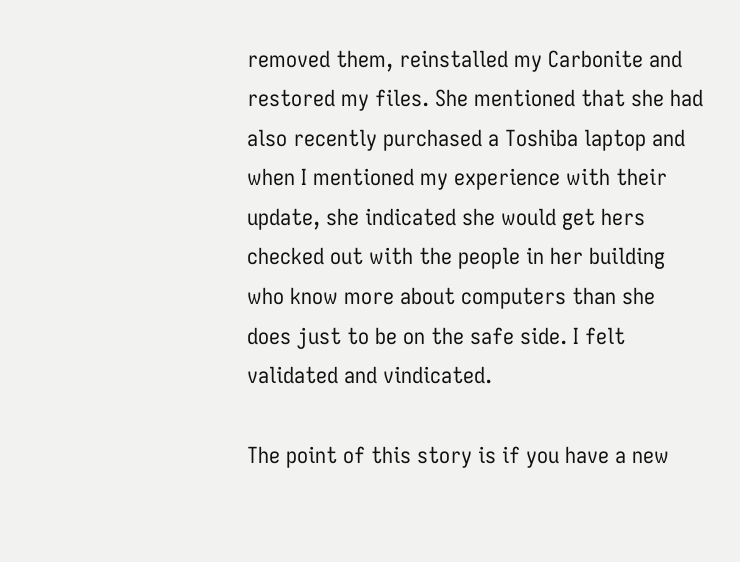removed them, reinstalled my Carbonite and restored my files. She mentioned that she had also recently purchased a Toshiba laptop and when I mentioned my experience with their update, she indicated she would get hers checked out with the people in her building who know more about computers than she does just to be on the safe side. I felt validated and vindicated.

The point of this story is if you have a new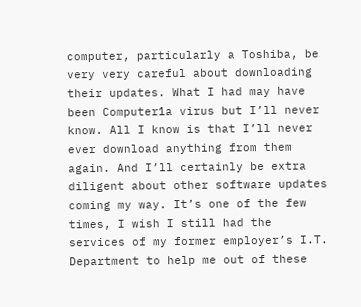computer, particularly a Toshiba, be very very careful about downloading their updates. What I had may have been Computer1a virus but I’ll never know. All I know is that I’ll never ever download anything from them again. And I’ll certainly be extra diligent about other software updates coming my way. It’s one of the few times, I wish I still had the services of my former employer’s I.T. Department to help me out of these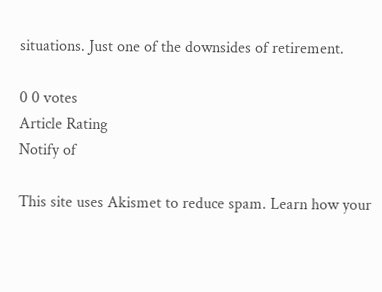situations. Just one of the downsides of retirement.

0 0 votes
Article Rating
Notify of

This site uses Akismet to reduce spam. Learn how your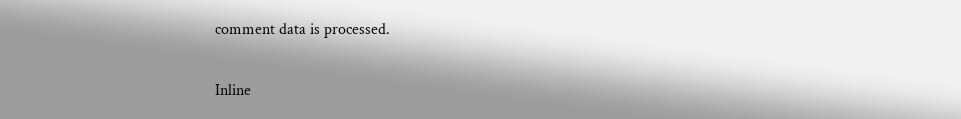comment data is processed.

Inline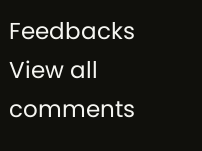Feedbacks
View all comments